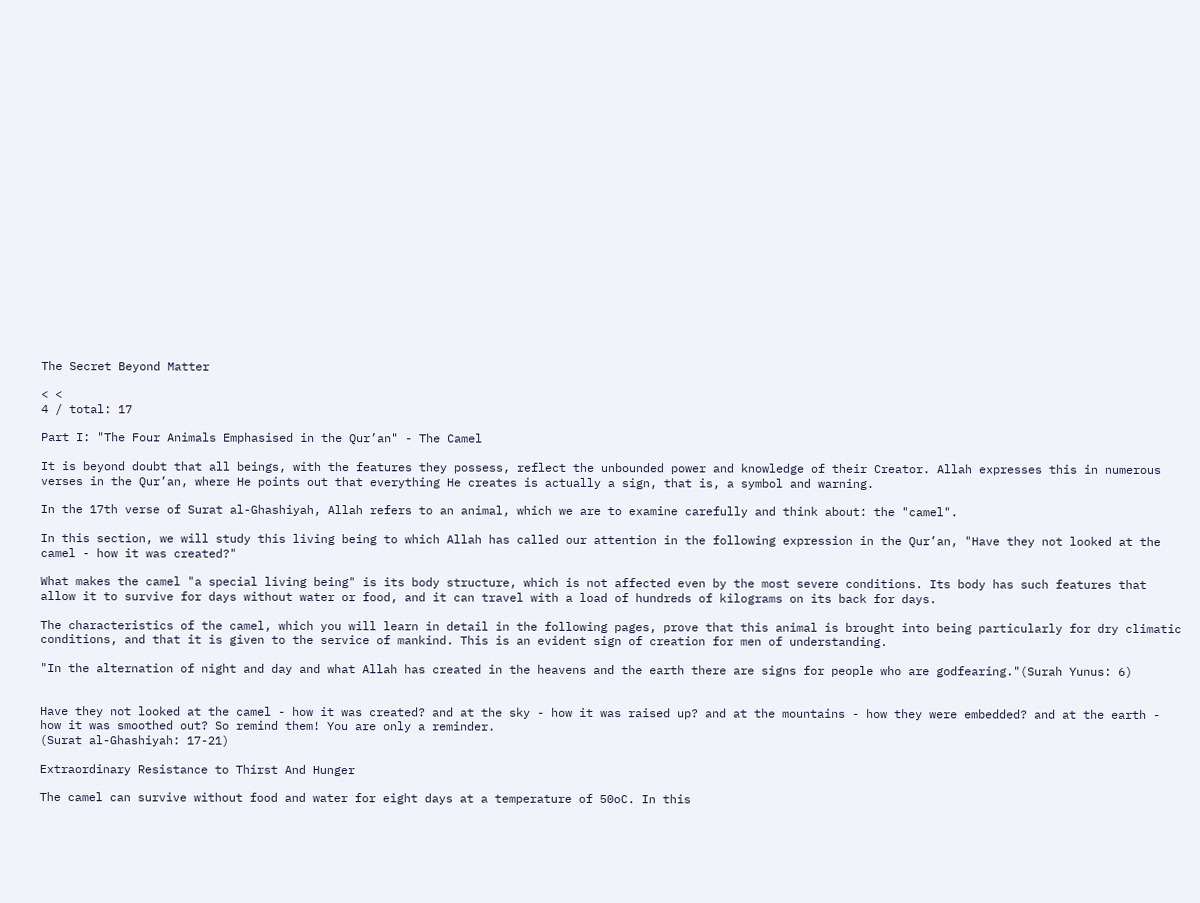The Secret Beyond Matter

< <
4 / total: 17

Part I: "The Four Animals Emphasised in the Qur’an" - The Camel

It is beyond doubt that all beings, with the features they possess, reflect the unbounded power and knowledge of their Creator. Allah expresses this in numerous verses in the Qur’an, where He points out that everything He creates is actually a sign, that is, a symbol and warning.

In the 17th verse of Surat al-Ghashiyah, Allah refers to an animal, which we are to examine carefully and think about: the "camel".

In this section, we will study this living being to which Allah has called our attention in the following expression in the Qur’an, "Have they not looked at the camel - how it was created?"

What makes the camel "a special living being" is its body structure, which is not affected even by the most severe conditions. Its body has such features that allow it to survive for days without water or food, and it can travel with a load of hundreds of kilograms on its back for days.

The characteristics of the camel, which you will learn in detail in the following pages, prove that this animal is brought into being particularly for dry climatic conditions, and that it is given to the service of mankind. This is an evident sign of creation for men of understanding.

"In the alternation of night and day and what Allah has created in the heavens and the earth there are signs for people who are godfearing."(Surah Yunus: 6)


Have they not looked at the camel - how it was created? and at the sky - how it was raised up? and at the mountains - how they were embedded? and at the earth - how it was smoothed out? So remind them! You are only a reminder.
(Surat al-Ghashiyah: 17-21)

Extraordinary Resistance to Thirst And Hunger

The camel can survive without food and water for eight days at a temperature of 50oC. In this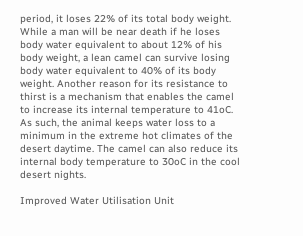period, it loses 22% of its total body weight. While a man will be near death if he loses body water equivalent to about 12% of his body weight, a lean camel can survive losing body water equivalent to 40% of its body weight. Another reason for its resistance to thirst is a mechanism that enables the camel to increase its internal temperature to 41oC. As such, the animal keeps water loss to a minimum in the extreme hot climates of the desert daytime. The camel can also reduce its internal body temperature to 30oC in the cool desert nights.

Improved Water Utilisation Unit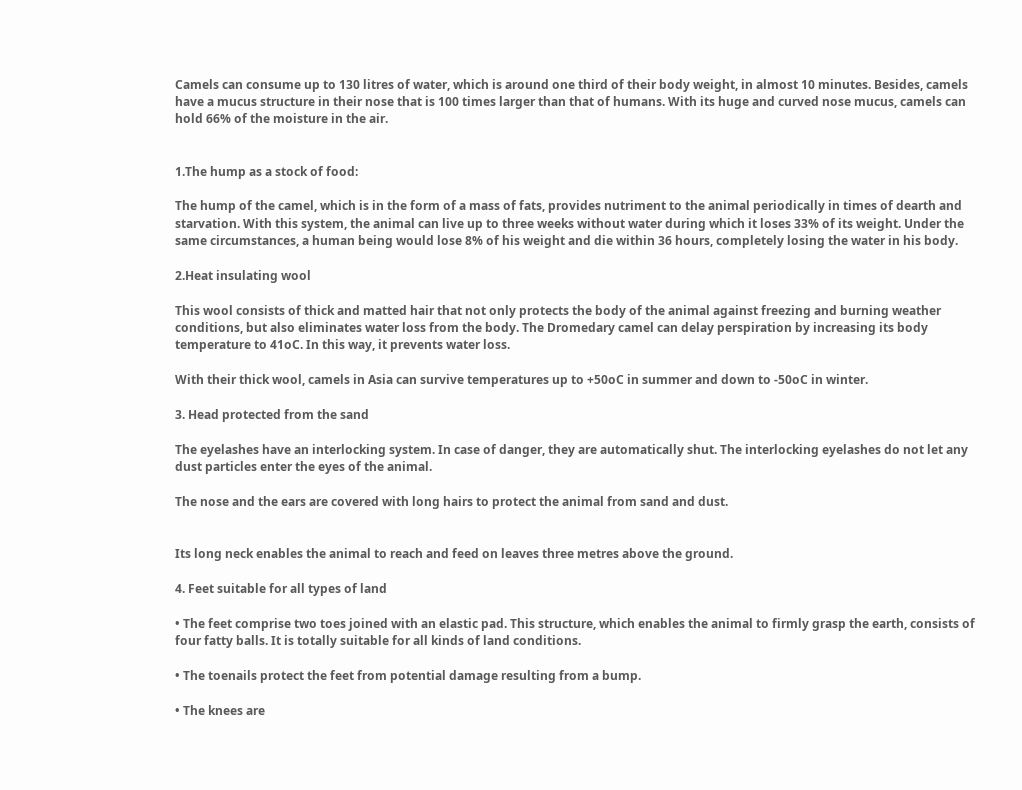Camels can consume up to 130 litres of water, which is around one third of their body weight, in almost 10 minutes. Besides, camels have a mucus structure in their nose that is 100 times larger than that of humans. With its huge and curved nose mucus, camels can hold 66% of the moisture in the air.


1.The hump as a stock of food:

The hump of the camel, which is in the form of a mass of fats, provides nutriment to the animal periodically in times of dearth and starvation. With this system, the animal can live up to three weeks without water during which it loses 33% of its weight. Under the same circumstances, a human being would lose 8% of his weight and die within 36 hours, completely losing the water in his body.

2.Heat insulating wool

This wool consists of thick and matted hair that not only protects the body of the animal against freezing and burning weather conditions, but also eliminates water loss from the body. The Dromedary camel can delay perspiration by increasing its body temperature to 41oC. In this way, it prevents water loss.

With their thick wool, camels in Asia can survive temperatures up to +50oC in summer and down to -50oC in winter.

3. Head protected from the sand

The eyelashes have an interlocking system. In case of danger, they are automatically shut. The interlocking eyelashes do not let any dust particles enter the eyes of the animal.

The nose and the ears are covered with long hairs to protect the animal from sand and dust.


Its long neck enables the animal to reach and feed on leaves three metres above the ground.

4. Feet suitable for all types of land

• The feet comprise two toes joined with an elastic pad. This structure, which enables the animal to firmly grasp the earth, consists of four fatty balls. It is totally suitable for all kinds of land conditions.

• The toenails protect the feet from potential damage resulting from a bump.

• The knees are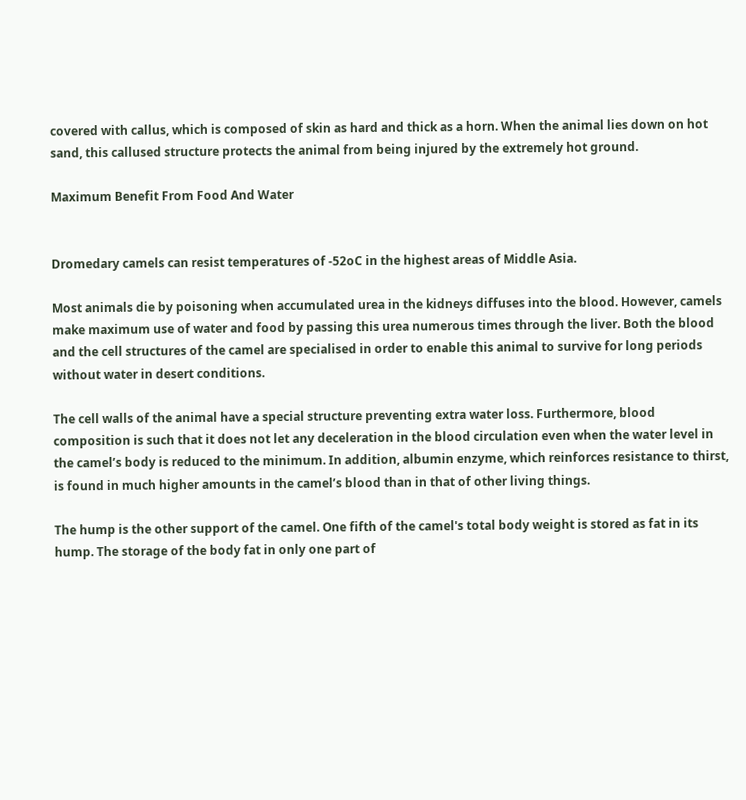covered with callus, which is composed of skin as hard and thick as a horn. When the animal lies down on hot sand, this callused structure protects the animal from being injured by the extremely hot ground.

Maximum Benefit From Food And Water


Dromedary camels can resist temperatures of -52oC in the highest areas of Middle Asia.

Most animals die by poisoning when accumulated urea in the kidneys diffuses into the blood. However, camels make maximum use of water and food by passing this urea numerous times through the liver. Both the blood and the cell structures of the camel are specialised in order to enable this animal to survive for long periods without water in desert conditions.

The cell walls of the animal have a special structure preventing extra water loss. Furthermore, blood composition is such that it does not let any deceleration in the blood circulation even when the water level in the camel’s body is reduced to the minimum. In addition, albumin enzyme, which reinforces resistance to thirst, is found in much higher amounts in the camel’s blood than in that of other living things.

The hump is the other support of the camel. One fifth of the camel's total body weight is stored as fat in its hump. The storage of the body fat in only one part of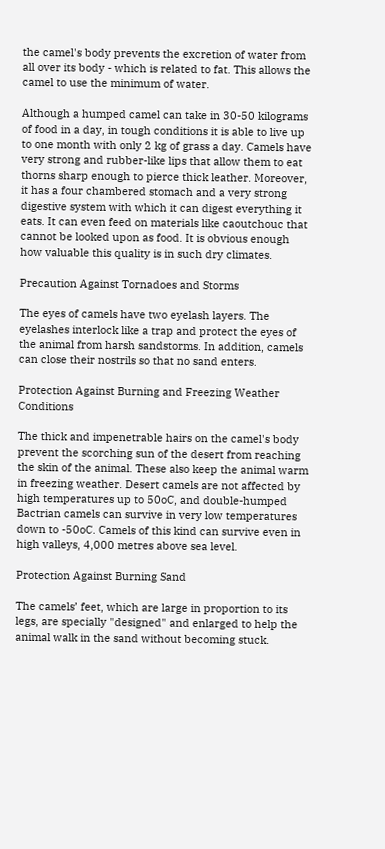the camel's body prevents the excretion of water from all over its body - which is related to fat. This allows the camel to use the minimum of water.

Although a humped camel can take in 30-50 kilograms of food in a day, in tough conditions it is able to live up to one month with only 2 kg of grass a day. Camels have very strong and rubber-like lips that allow them to eat thorns sharp enough to pierce thick leather. Moreover, it has a four chambered stomach and a very strong digestive system with which it can digest everything it eats. It can even feed on materials like caoutchouc that cannot be looked upon as food. It is obvious enough how valuable this quality is in such dry climates.

Precaution Against Tornadoes and Storms

The eyes of camels have two eyelash layers. The eyelashes interlock like a trap and protect the eyes of the animal from harsh sandstorms. In addition, camels can close their nostrils so that no sand enters.

Protection Against Burning and Freezing Weather Conditions

The thick and impenetrable hairs on the camel's body prevent the scorching sun of the desert from reaching the skin of the animal. These also keep the animal warm in freezing weather. Desert camels are not affected by high temperatures up to 50oC, and double-humped Bactrian camels can survive in very low temperatures down to -50oC. Camels of this kind can survive even in high valleys, 4,000 metres above sea level.

Protection Against Burning Sand

The camels’ feet, which are large in proportion to its legs, are specially "designed" and enlarged to help the animal walk in the sand without becoming stuck.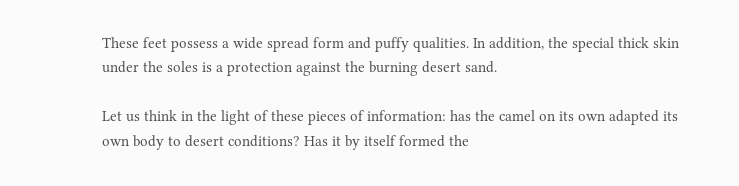These feet possess a wide spread form and puffy qualities. In addition, the special thick skin under the soles is a protection against the burning desert sand.

Let us think in the light of these pieces of information: has the camel on its own adapted its own body to desert conditions? Has it by itself formed the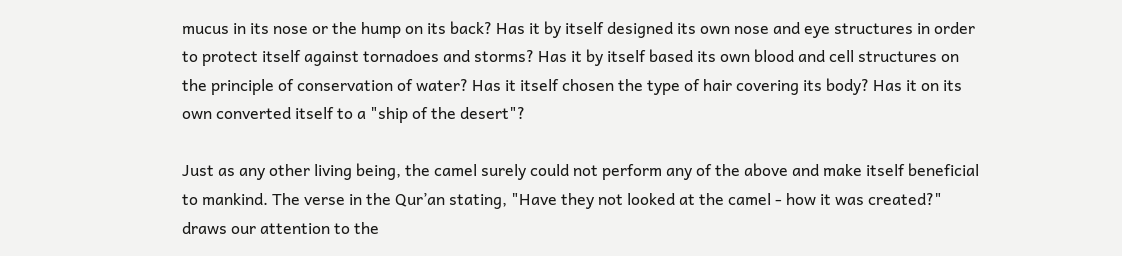mucus in its nose or the hump on its back? Has it by itself designed its own nose and eye structures in order to protect itself against tornadoes and storms? Has it by itself based its own blood and cell structures on the principle of conservation of water? Has it itself chosen the type of hair covering its body? Has it on its own converted itself to a "ship of the desert"?

Just as any other living being, the camel surely could not perform any of the above and make itself beneficial to mankind. The verse in the Qur’an stating, "Have they not looked at the camel - how it was created?" draws our attention to the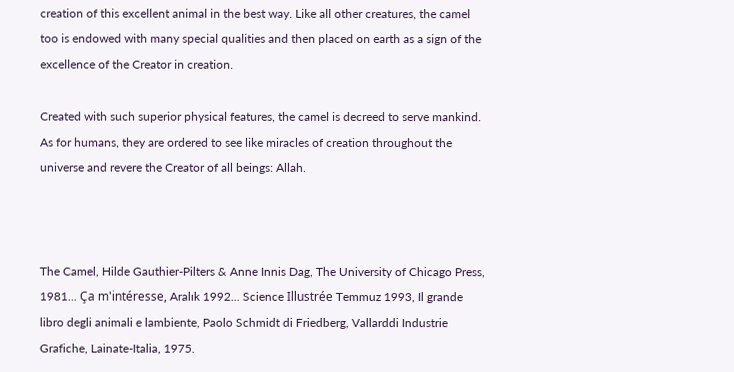creation of this excellent animal in the best way. Like all other creatures, the camel too is endowed with many special qualities and then placed on earth as a sign of the excellence of the Creator in creation.

Created with such superior physical features, the camel is decreed to serve mankind. As for humans, they are ordered to see like miracles of creation throughout the universe and revere the Creator of all beings: Allah.



The Camel, Hilde Gauthier-Pilters & Anne Innis Dag, The University of Chicago Press, 1981... Ça m'intéresse, Aralık 1992... Science Illustrée Temmuz 1993, Il grande libro degli animali e lambiente, Paolo Schmidt di Friedberg, Vallarddi Industrie Grafiche, Lainate-Italia, 1975.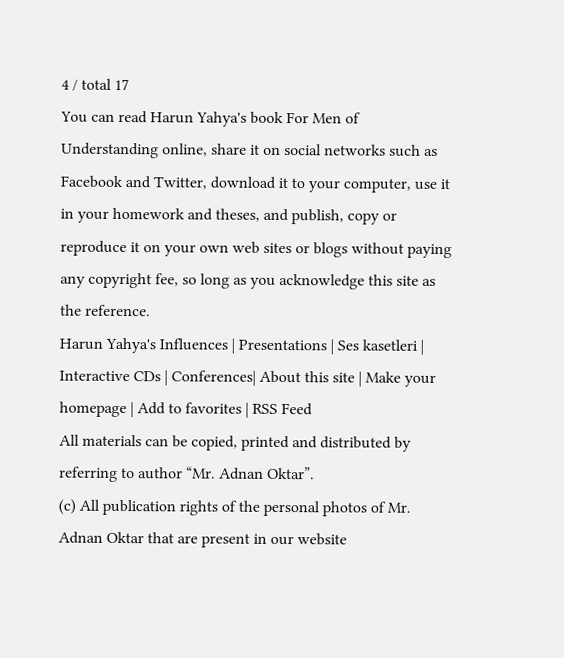4 / total 17
You can read Harun Yahya's book For Men of Understanding online, share it on social networks such as Facebook and Twitter, download it to your computer, use it in your homework and theses, and publish, copy or reproduce it on your own web sites or blogs without paying any copyright fee, so long as you acknowledge this site as the reference.
Harun Yahya's Influences | Presentations | Ses kasetleri | Interactive CDs | Conferences| About this site | Make your homepage | Add to favorites | RSS Feed
All materials can be copied, printed and distributed by referring to author “Mr. Adnan Oktar”.
(c) All publication rights of the personal photos of Mr. Adnan Oktar that are present in our website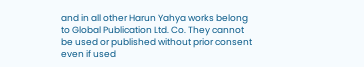and in all other Harun Yahya works belong to Global Publication Ltd. Co. They cannot be used or published without prior consent even if used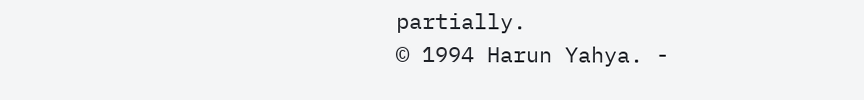partially.
© 1994 Harun Yahya. -